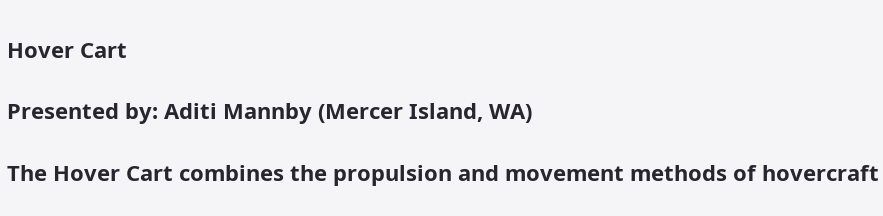Hover Cart

Presented by: Aditi Mannby (Mercer Island, WA)

The Hover Cart combines the propulsion and movement methods of hovercraft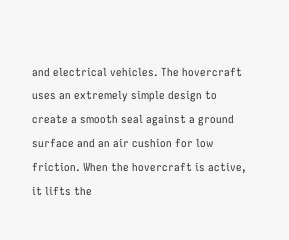and electrical vehicles. The hovercraft uses an extremely simple design to create a smooth seal against a ground surface and an air cushion for low friction. When the hovercraft is active, it lifts the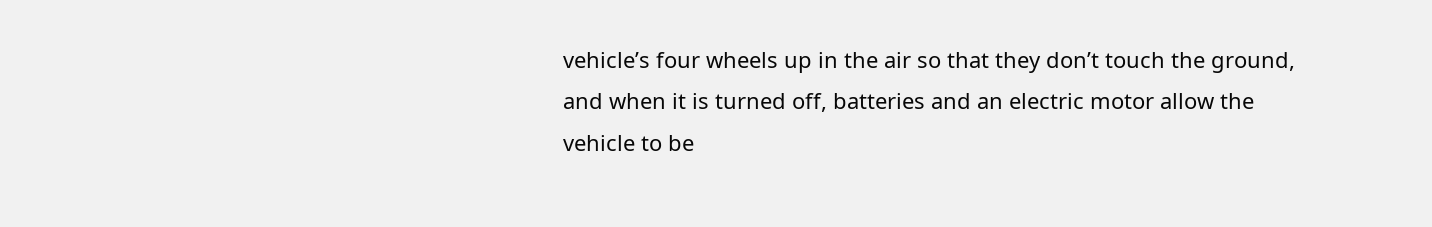vehicle’s four wheels up in the air so that they don’t touch the ground, and when it is turned off, batteries and an electric motor allow the vehicle to be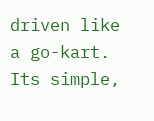driven like a go-kart. Its simple,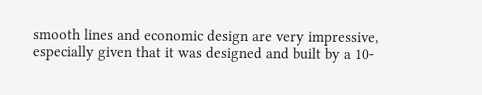smooth lines and economic design are very impressive, especially given that it was designed and built by a 10-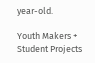year-old.

Youth Makers + Student Projects